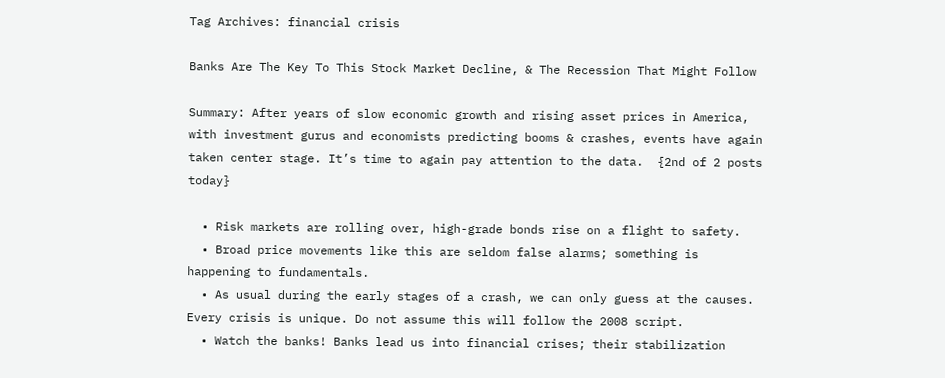Tag Archives: financial crisis

Banks Are The Key To This Stock Market Decline, & The Recession That Might Follow

Summary: After years of slow economic growth and rising asset prices in America, with investment gurus and economists predicting booms & crashes, events have again taken center stage. It’s time to again pay attention to the data.  {2nd of 2 posts today}

  • Risk markets are rolling over, high-grade bonds rise on a flight to safety.
  • Broad price movements like this are seldom false alarms; something is happening to fundamentals.
  • As usual during the early stages of a crash, we can only guess at the causes. Every crisis is unique. Do not assume this will follow the 2008 script.
  • Watch the banks! Banks lead us into financial crises; their stabilization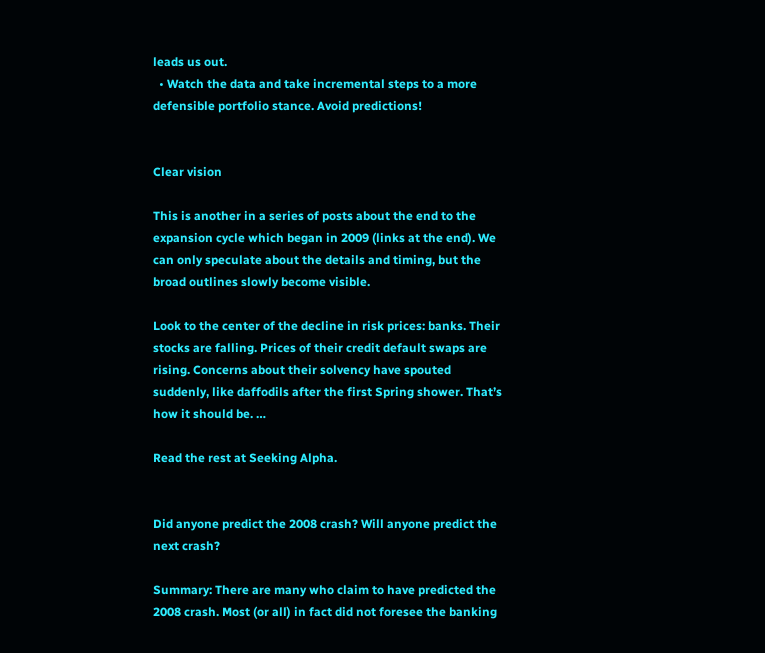leads us out.
  • Watch the data and take incremental steps to a more defensible portfolio stance. Avoid predictions!


Clear vision

This is another in a series of posts about the end to the expansion cycle which began in 2009 (links at the end). We can only speculate about the details and timing, but the broad outlines slowly become visible.

Look to the center of the decline in risk prices: banks. Their stocks are falling. Prices of their credit default swaps are rising. Concerns about their solvency have spouted suddenly, like daffodils after the first Spring shower. That’s how it should be. …

Read the rest at Seeking Alpha.


Did anyone predict the 2008 crash? Will anyone predict the next crash?

Summary: There are many who claim to have predicted the 2008 crash. Most (or all) in fact did not foresee the banking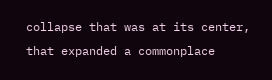collapse that was at its center, that expanded a commonplace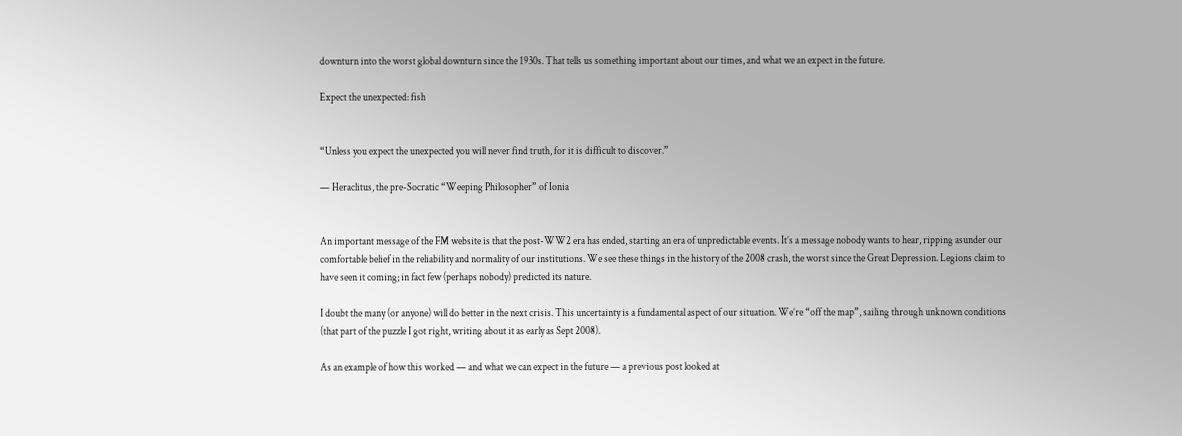downturn into the worst global downturn since the 1930s. That tells us something important about our times, and what we an expect in the future.

Expect the unexpected: fish


“Unless you expect the unexpected you will never find truth, for it is difficult to discover.”

— Heraclitus, the pre-Socratic “Weeping Philosopher” of Ionia


An important message of the FM website is that the post-WW2 era has ended, starting an era of unpredictable events. It’s a message nobody wants to hear, ripping asunder our comfortable belief in the reliability and normality of our institutions. We see these things in the history of the 2008 crash, the worst since the Great Depression. Legions claim to have seen it coming; in fact few (perhaps nobody) predicted its nature.

I doubt the many (or anyone) will do better in the next crisis. This uncertainty is a fundamental aspect of our situation. We’re “off the map”, sailing through unknown conditions (that part of the puzzle I got right, writing about it as early as Sept 2008).

As an example of how this worked — and what we can expect in the future — a previous post looked at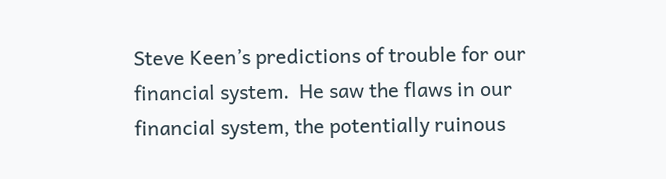Steve Keen’s predictions of trouble for our financial system.  He saw the flaws in our financial system, the potentially ruinous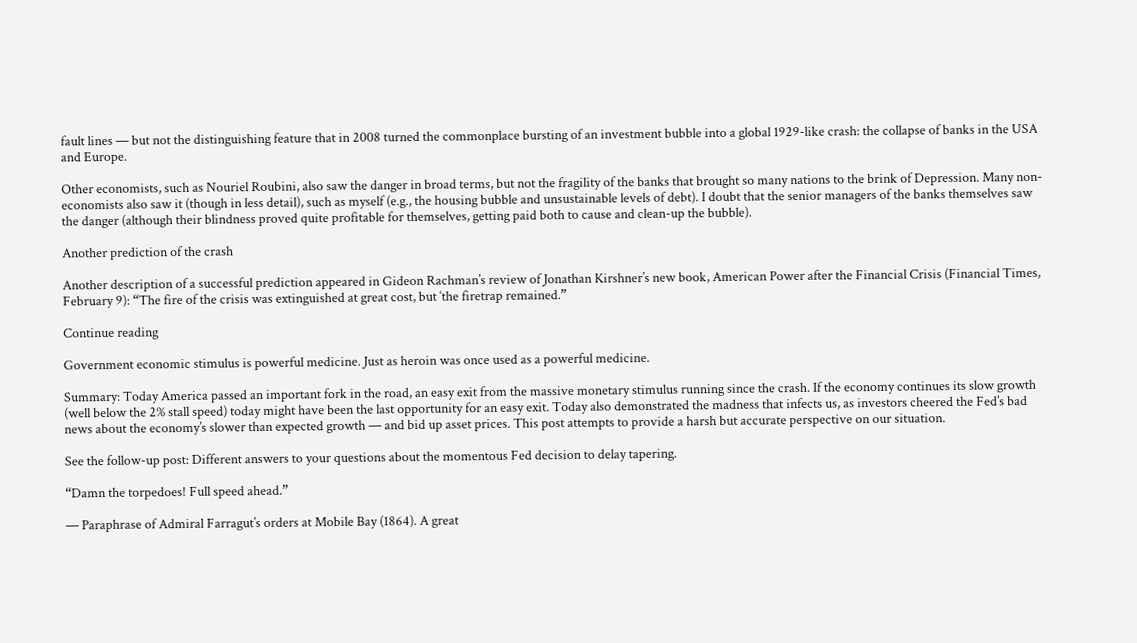fault lines — but not the distinguishing feature that in 2008 turned the commonplace bursting of an investment bubble into a global 1929-like crash: the collapse of banks in the USA and Europe.

Other economists, such as Nouriel Roubini, also saw the danger in broad terms, but not the fragility of the banks that brought so many nations to the brink of Depression. Many non-economists also saw it (though in less detail), such as myself (e.g., the housing bubble and unsustainable levels of debt). I doubt that the senior managers of the banks themselves saw the danger (although their blindness proved quite profitable for themselves, getting paid both to cause and clean-up the bubble).

Another prediction of the crash

Another description of a successful prediction appeared in Gideon Rachman’s review of Jonathan Kirshner’s new book, American Power after the Financial Crisis (Financial Times, February 9): “The fire of the crisis was extinguished at great cost, but ‘the firetrap remained.”

Continue reading

Government economic stimulus is powerful medicine. Just as heroin was once used as a powerful medicine.

Summary: Today America passed an important fork in the road, an easy exit from the massive monetary stimulus running since the crash. If the economy continues its slow growth (well below the 2% stall speed) today might have been the last opportunity for an easy exit. Today also demonstrated the madness that infects us, as investors cheered the Fed’s bad news about the economy’s slower than expected growth — and bid up asset prices. This post attempts to provide a harsh but accurate perspective on our situation.

See the follow-up post: Different answers to your questions about the momentous Fed decision to delay tapering.

“Damn the torpedoes! Full speed ahead.”

— Paraphrase of Admiral Farragut’s orders at Mobile Bay (1864). A great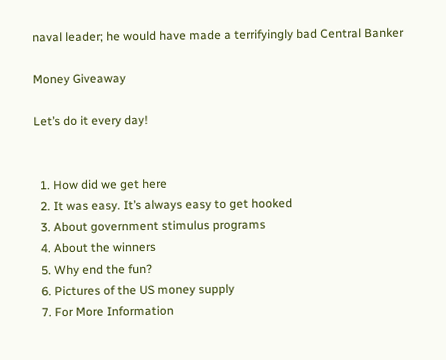naval leader; he would have made a terrifyingly bad Central Banker

Money Giveaway

Let’s do it every day!


  1. How did we get here
  2. It was easy. It’s always easy to get hooked
  3. About government stimulus programs
  4. About the winners
  5. Why end the fun?
  6. Pictures of the US money supply
  7. For More Information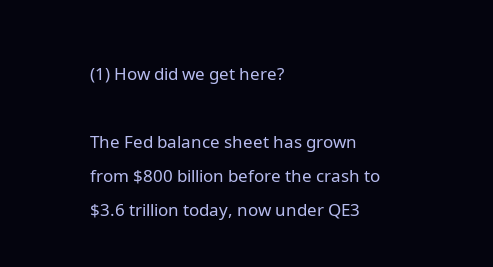(1) How did we get here?

The Fed balance sheet has grown from $800 billion before the crash to $3.6 trillion today, now under QE3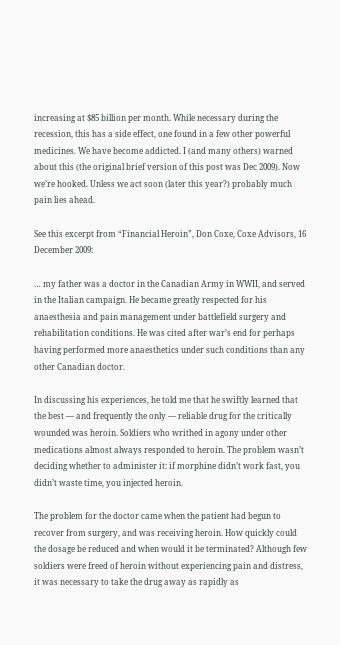increasing at $85 billion per month. While necessary during the recession, this has a side effect, one found in a few other powerful medicines. We have become addicted. I (and many others) warned about this (the original brief version of this post was Dec 2009). Now we’re hooked. Unless we act soon (later this year?) probably much pain lies ahead.

See this excerpt from “Financial Heroin”, Don Coxe, Coxe Advisors, 16 December 2009:

… my father was a doctor in the Canadian Army in WWII, and served in the Italian campaign. He became greatly respected for his anaesthesia and pain management under battlefield surgery and rehabilitation conditions. He was cited after war’s end for perhaps having performed more anaesthetics under such conditions than any other Canadian doctor.

In discussing his experiences, he told me that he swiftly learned that the best — and frequently the only — reliable drug for the critically wounded was heroin. Soldiers who writhed in agony under other medications almost always responded to heroin. The problem wasn’t deciding whether to administer it: if morphine didn’t work fast, you didn’t waste time, you injected heroin.

The problem for the doctor came when the patient had begun to recover from surgery, and was receiving heroin. How quickly could the dosage be reduced and when would it be terminated? Although few soldiers were freed of heroin without experiencing pain and distress, it was necessary to take the drug away as rapidly as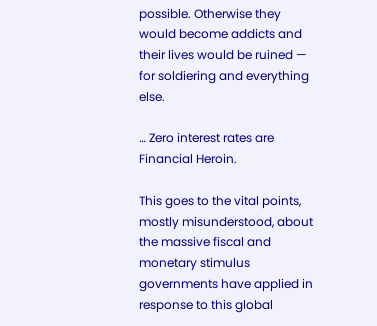possible. Otherwise they would become addicts and their lives would be ruined — for soldiering and everything else.

… Zero interest rates are Financial Heroin.

This goes to the vital points, mostly misunderstood, about the massive fiscal and monetary stimulus governments have applied in response to this global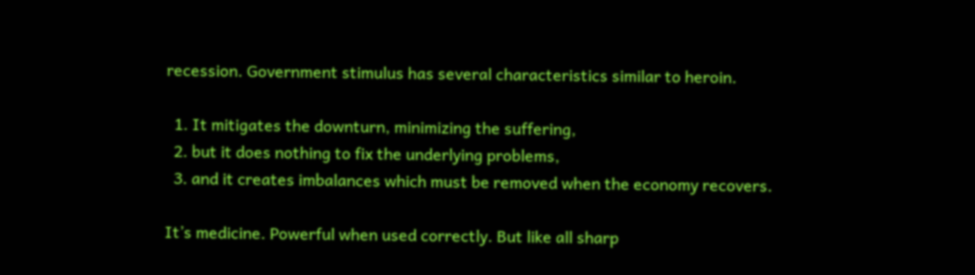recession. Government stimulus has several characteristics similar to heroin.

  1. It mitigates the downturn, minimizing the suffering,
  2. but it does nothing to fix the underlying problems,
  3. and it creates imbalances which must be removed when the economy recovers.

It’s medicine. Powerful when used correctly. But like all sharp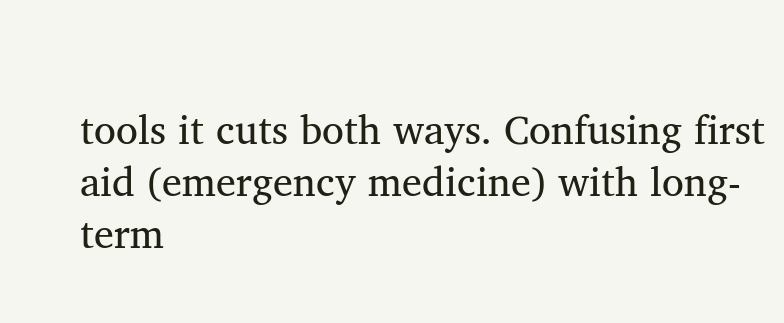tools it cuts both ways. Confusing first aid (emergency medicine) with long-term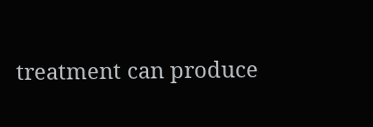treatment can produce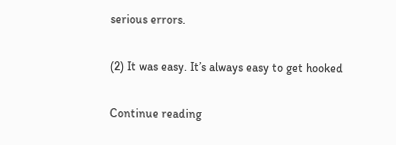serious errors.

(2) It was easy. It’s always easy to get hooked

Continue reading